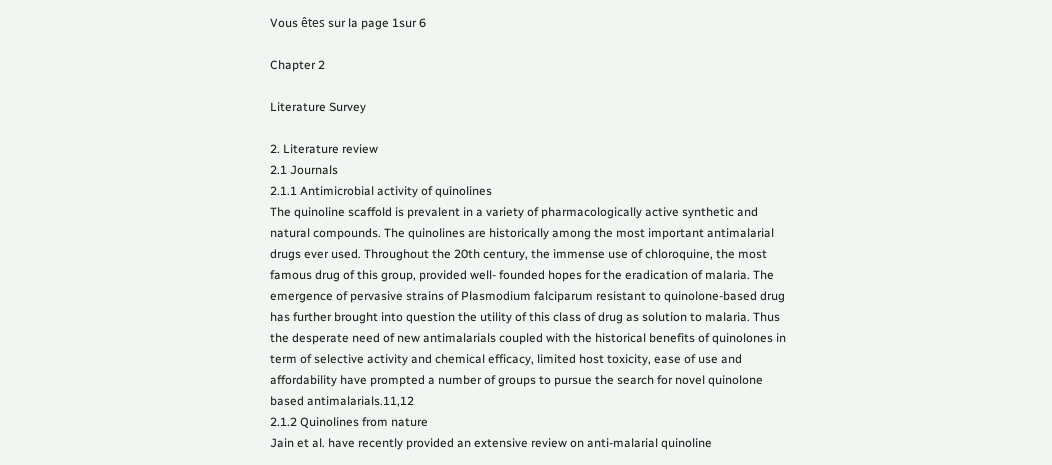Vous êtes sur la page 1sur 6

Chapter 2

Literature Survey

2. Literature review
2.1 Journals
2.1.1 Antimicrobial activity of quinolines
The quinoline scaffold is prevalent in a variety of pharmacologically active synthetic and
natural compounds. The quinolines are historically among the most important antimalarial
drugs ever used. Throughout the 20th century, the immense use of chloroquine, the most
famous drug of this group, provided well- founded hopes for the eradication of malaria. The
emergence of pervasive strains of Plasmodium falciparum resistant to quinolone-based drug
has further brought into question the utility of this class of drug as solution to malaria. Thus
the desperate need of new antimalarials coupled with the historical benefits of quinolones in
term of selective activity and chemical efficacy, limited host toxicity, ease of use and
affordability have prompted a number of groups to pursue the search for novel quinolone
based antimalarials.11,12
2.1.2 Quinolines from nature
Jain et al. have recently provided an extensive review on anti-malarial quinoline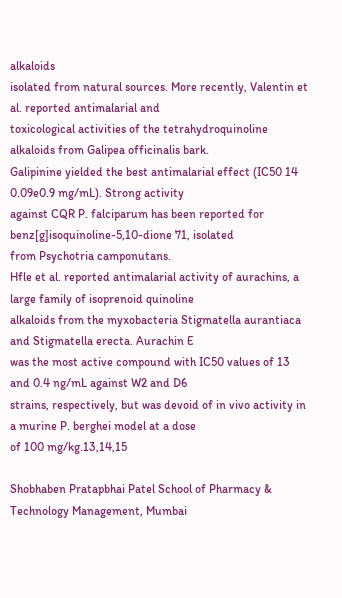alkaloids
isolated from natural sources. More recently, Valentin et al. reported antimalarial and
toxicological activities of the tetrahydroquinoline alkaloids from Galipea officinalis bark.
Galipinine yielded the best antimalarial effect (IC50 14 0.09e0.9 mg/mL). Strong activity
against CQR P. falciparum has been reported for benz[g]isoquinoline-5,10-dione 71, isolated
from Psychotria camponutans.
Hfle et al. reported antimalarial activity of aurachins, a large family of isoprenoid quinoline
alkaloids from the myxobacteria Stigmatella aurantiaca and Stigmatella erecta. Aurachin E
was the most active compound with IC50 values of 13 and 0.4 ng/mL against W2 and D6
strains, respectively, but was devoid of in vivo activity in a murine P. berghei model at a dose
of 100 mg/kg.13,14,15

Shobhaben Pratapbhai Patel School of Pharmacy & Technology Management, Mumbai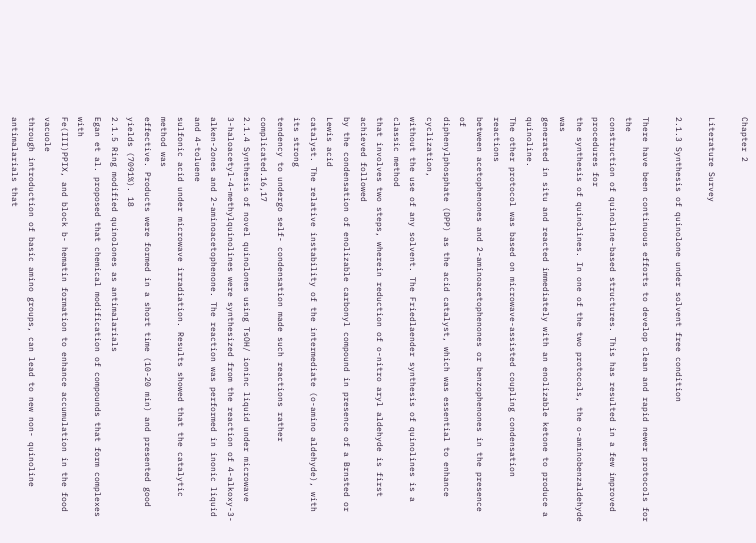Chapter 2

Literature Survey

2.1.3 Synthesis of quinolone under solvent free condition

There have been continuous efforts to develop clean and rapid newer protocols for the
construction of quinoline-based structures. This has resulted in a few improved procedures for
the synthesis of quinolines. In one of the two protocols, the o-aminobenzaldehyde was
generated in situ and reacted immediately with an enolizable ketone to produce a quinoline.
The other protocol was based on microwave-assisted coupling condensation reactions
between acetophenones and 2-aminoacetophenones or benzophenones in the presence of
diphenylphosphate (DPP) as the acid catalyst, which was essential to enhance cyclization,
without the use of any solvent. The Friedlaender synthesis of quinolines is a classic method
that involves two steps, wherein reduction of o-nitro aryl aldehyde is first achieved followed
by the condensation of enolizable carbonyl compound in presence of a Brnsted or Lewis acid
catalyst. The relative instability of the intermediate (o-amino aldehyde), with its strong
tendency to undergo self- condensation made such reactions rather complicated.16,17
2.1.4 Synthesis of novel quinolones using TsOH/ ioninc liquid under microwave
3-haloacetyl-4-methylquinolines were synthesized from the reaction of 4-alkoxy-3-alken-2ones and 2-aminoacetophenone. The reaction was performed in inonic liquid and 4-toluene
sulfonic acid under microwave irradiation. Results showed that the catalytic method was
effective. Products were formed in a short time (10-20 min) and presented good yields (7091%). 18
2.1.5 Ring modified quinolones as antimalarials
Egan et al. proposed that chemical modification of compounds that form complexes with
Fe(III)PPIX, and block b- hematin formation to enhance accumulation in the food vacuole
through introduction of basic amino groups, can lead to new non- quinoline antimalarials that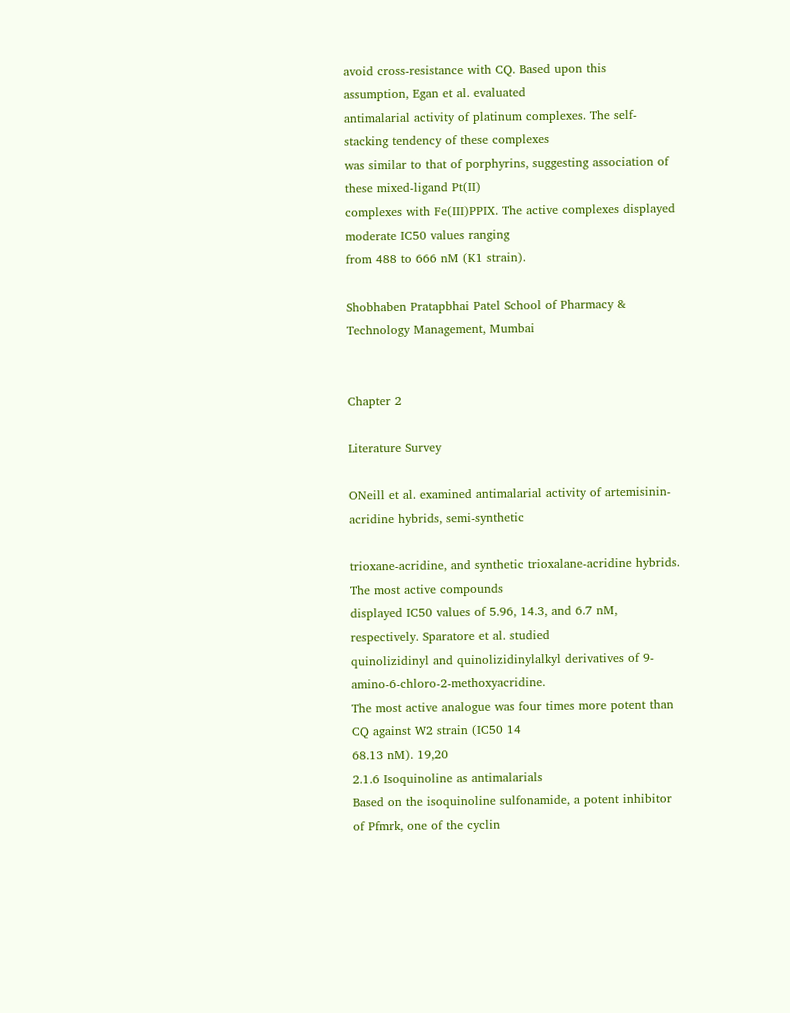avoid cross-resistance with CQ. Based upon this assumption, Egan et al. evaluated
antimalarial activity of platinum complexes. The self-stacking tendency of these complexes
was similar to that of porphyrins, suggesting association of these mixed-ligand Pt(II)
complexes with Fe(III)PPIX. The active complexes displayed moderate IC50 values ranging
from 488 to 666 nM (K1 strain).

Shobhaben Pratapbhai Patel School of Pharmacy & Technology Management, Mumbai


Chapter 2

Literature Survey

ONeill et al. examined antimalarial activity of artemisinin- acridine hybrids, semi-synthetic

trioxane-acridine, and synthetic trioxalane-acridine hybrids. The most active compounds
displayed IC50 values of 5.96, 14.3, and 6.7 nM, respectively. Sparatore et al. studied
quinolizidinyl and quinolizidinylalkyl derivatives of 9-amino-6-chloro-2-methoxyacridine.
The most active analogue was four times more potent than CQ against W2 strain (IC50 14
68.13 nM). 19,20
2.1.6 Isoquinoline as antimalarials
Based on the isoquinoline sulfonamide, a potent inhibitor of Pfmrk, one of the cyclin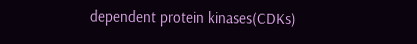dependent protein kinases(CDKs)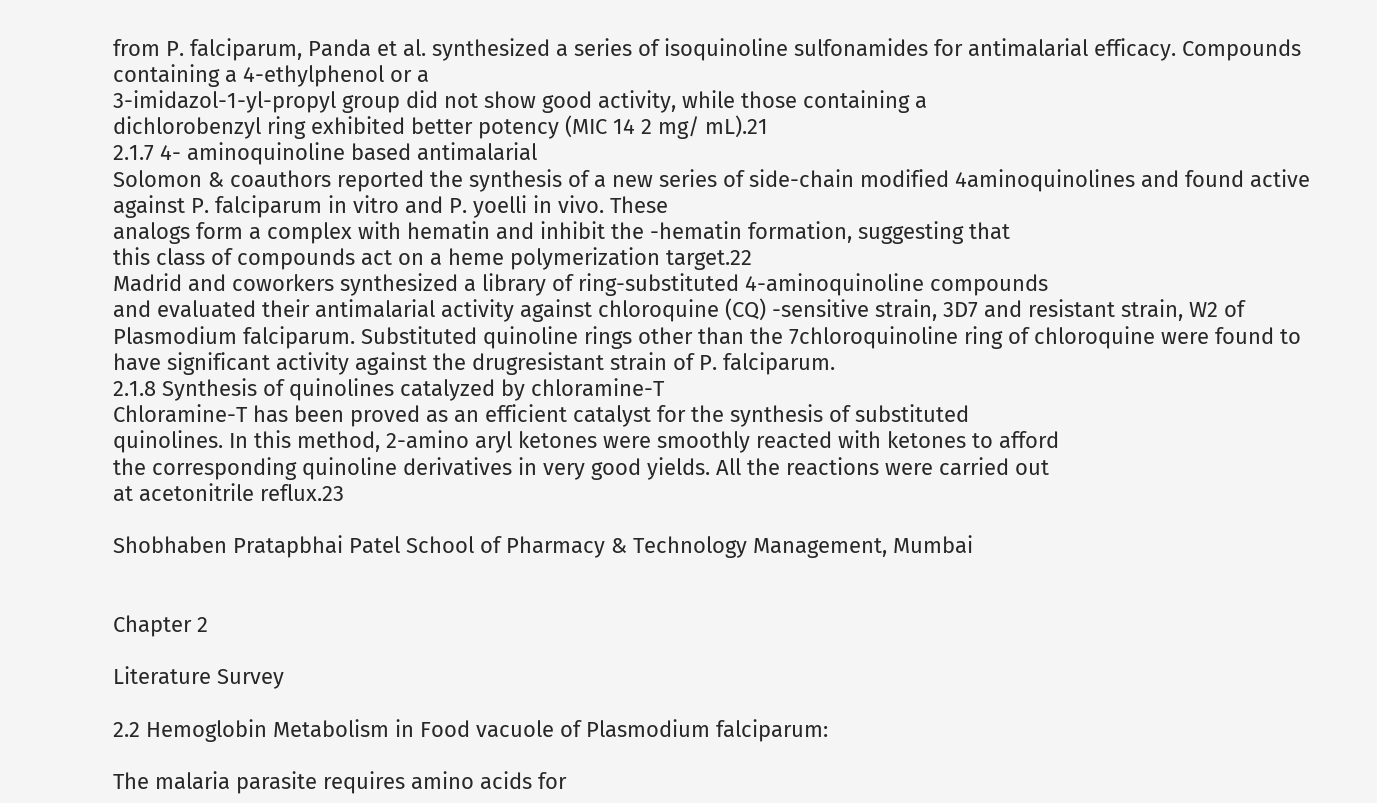from P. falciparum, Panda et al. synthesized a series of isoquinoline sulfonamides for antimalarial efficacy. Compounds containing a 4-ethylphenol or a
3-imidazol-1-yl-propyl group did not show good activity, while those containing a
dichlorobenzyl ring exhibited better potency (MIC 14 2 mg/ mL).21
2.1.7 4- aminoquinoline based antimalarial
Solomon & coauthors reported the synthesis of a new series of side-chain modified 4aminoquinolines and found active against P. falciparum in vitro and P. yoelli in vivo. These
analogs form a complex with hematin and inhibit the -hematin formation, suggesting that
this class of compounds act on a heme polymerization target.22
Madrid and coworkers synthesized a library of ring-substituted 4-aminoquinoline compounds
and evaluated their antimalarial activity against chloroquine (CQ) -sensitive strain, 3D7 and resistant strain, W2 of Plasmodium falciparum. Substituted quinoline rings other than the 7chloroquinoline ring of chloroquine were found to have significant activity against the drugresistant strain of P. falciparum.
2.1.8 Synthesis of quinolines catalyzed by chloramine-T
Chloramine-T has been proved as an efficient catalyst for the synthesis of substituted
quinolines. In this method, 2-amino aryl ketones were smoothly reacted with ketones to afford
the corresponding quinoline derivatives in very good yields. All the reactions were carried out
at acetonitrile reflux.23

Shobhaben Pratapbhai Patel School of Pharmacy & Technology Management, Mumbai


Chapter 2

Literature Survey

2.2 Hemoglobin Metabolism in Food vacuole of Plasmodium falciparum:

The malaria parasite requires amino acids for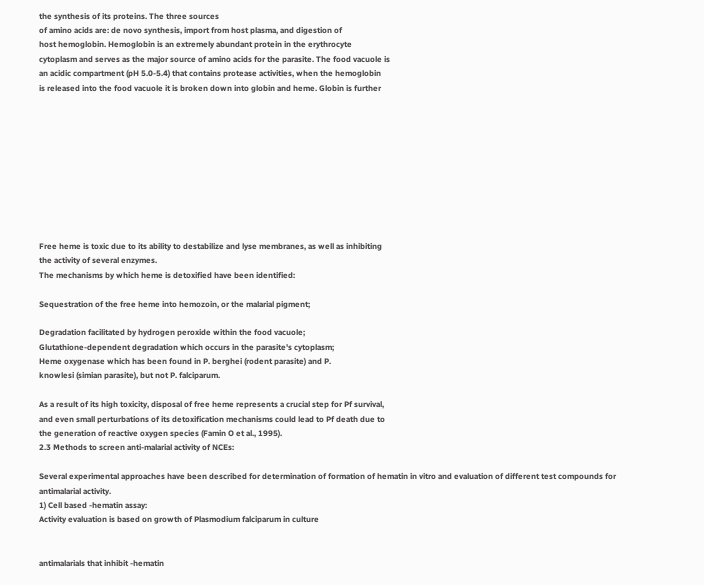the synthesis of its proteins. The three sources
of amino acids are: de novo synthesis, import from host plasma, and digestion of
host hemoglobin. Hemoglobin is an extremely abundant protein in the erythrocyte
cytoplasm and serves as the major source of amino acids for the parasite. The food vacuole is
an acidic compartment (pH 5.0-5.4) that contains protease activities, when the hemoglobin
is released into the food vacuole it is broken down into globin and heme. Globin is further










Free heme is toxic due to its ability to destabilize and lyse membranes, as well as inhibiting
the activity of several enzymes.
The mechanisms by which heme is detoxified have been identified:

Sequestration of the free heme into hemozoin, or the malarial pigment;

Degradation facilitated by hydrogen peroxide within the food vacuole;
Glutathione-dependent degradation which occurs in the parasite's cytoplasm;
Heme oxygenase which has been found in P. berghei (rodent parasite) and P.
knowlesi (simian parasite), but not P. falciparum.

As a result of its high toxicity, disposal of free heme represents a crucial step for Pf survival,
and even small perturbations of its detoxification mechanisms could lead to Pf death due to
the generation of reactive oxygen species (Famin O et al., 1995).
2.3 Methods to screen anti-malarial activity of NCEs:

Several experimental approaches have been described for determination of formation of hematin in vitro and evaluation of different test compounds for antimalarial activity.
1) Cell based -hematin assay:
Activity evaluation is based on growth of Plasmodium falciparum in culture


antimalarials that inhibit -hematin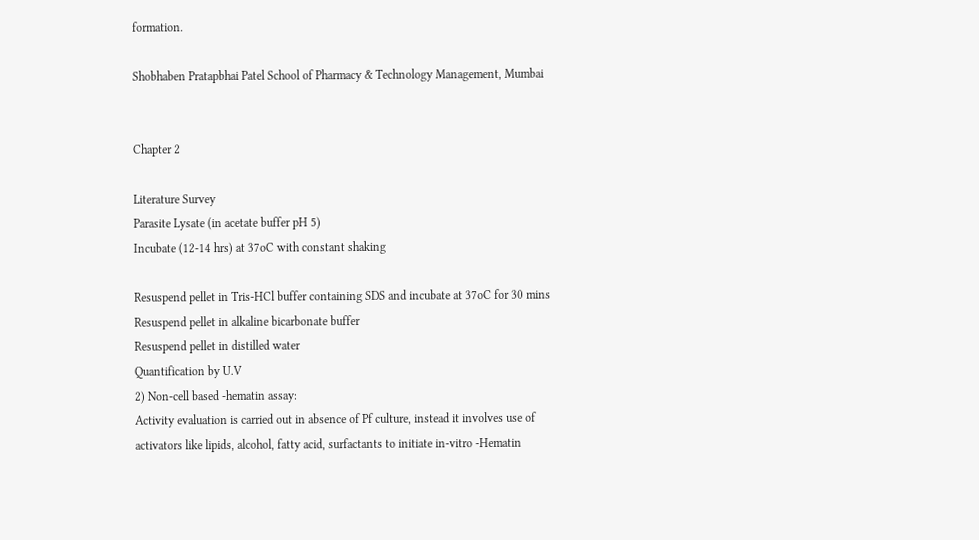formation.

Shobhaben Pratapbhai Patel School of Pharmacy & Technology Management, Mumbai


Chapter 2

Literature Survey
Parasite Lysate (in acetate buffer pH 5)
Incubate (12-14 hrs) at 37oC with constant shaking

Resuspend pellet in Tris-HCl buffer containing SDS and incubate at 37oC for 30 mins
Resuspend pellet in alkaline bicarbonate buffer
Resuspend pellet in distilled water
Quantification by U.V
2) Non-cell based -hematin assay:
Activity evaluation is carried out in absence of Pf culture, instead it involves use of
activators like lipids, alcohol, fatty acid, surfactants to initiate in-vitro -Hematin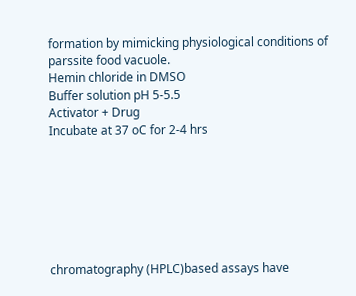formation by mimicking physiological conditions of parssite food vacuole.
Hemin chloride in DMSO
Buffer solution pH 5-5.5
Activator + Drug
Incubate at 37 oC for 2-4 hrs







chromatography (HPLC)based assays have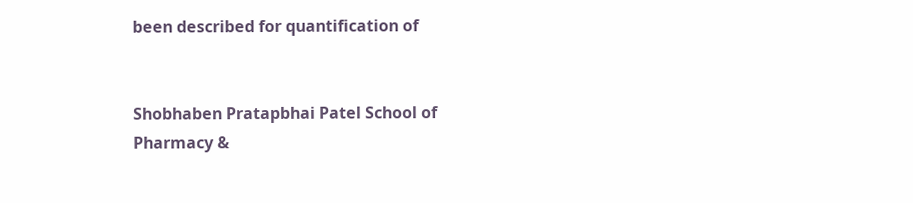been described for quantification of


Shobhaben Pratapbhai Patel School of Pharmacy &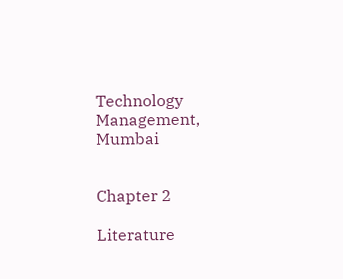Technology Management, Mumbai


Chapter 2

Literature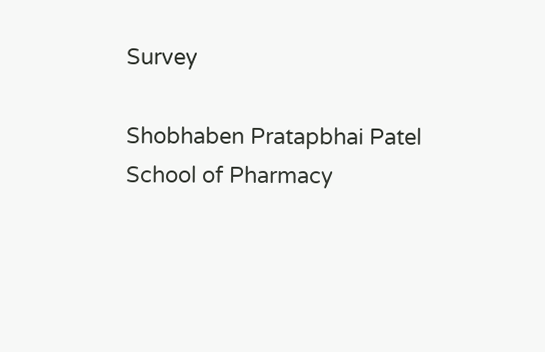Survey

Shobhaben Pratapbhai Patel School of Pharmacy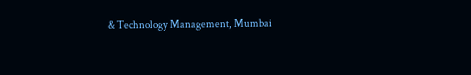& Technology Management, Mumbai